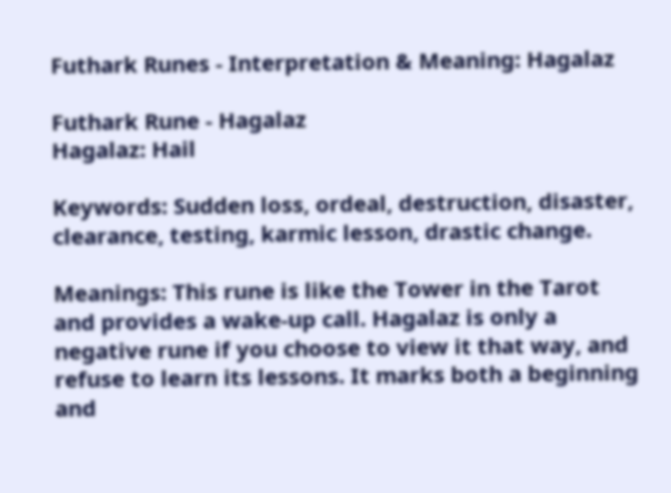Futhark Runes - Interpretation & Meaning: Hagalaz

Futhark Rune - Hagalaz
Hagalaz: Hail

Keywords: Sudden loss, ordeal, destruction, disaster, clearance, testing, karmic lesson, drastic change.

Meanings: This rune is like the Tower in the Tarot and provides a wake-up call. Hagalaz is only a negative rune if you choose to view it that way, and refuse to learn its lessons. It marks both a beginning and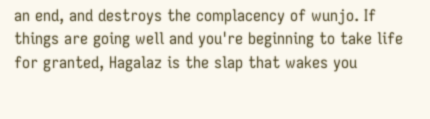an end, and destroys the complacency of wunjo. If things are going well and you're beginning to take life for granted, Hagalaz is the slap that wakes you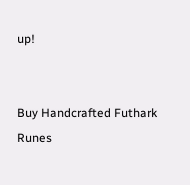up!


Buy Handcrafted Futhark Runes